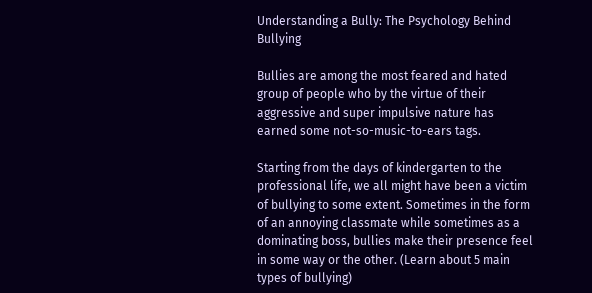Understanding a Bully: The Psychology Behind Bullying

Bullies are among the most feared and hated group of people who by the virtue of their aggressive and super impulsive nature has earned some not-so-music-to-ears tags.

Starting from the days of kindergarten to the professional life, we all might have been a victim of bullying to some extent. Sometimes in the form of an annoying classmate while sometimes as a dominating boss, bullies make their presence feel in some way or the other. (Learn about 5 main types of bullying)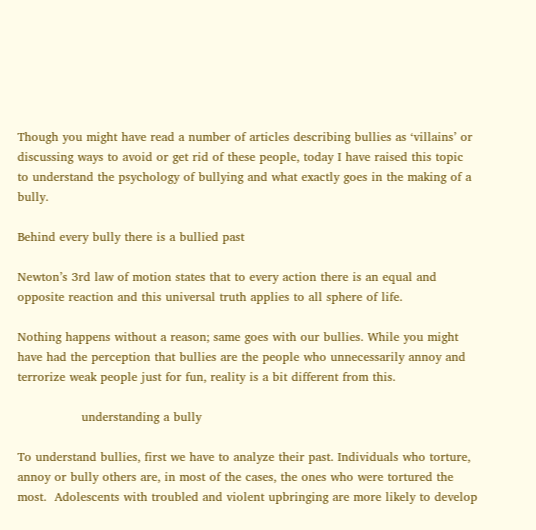Though you might have read a number of articles describing bullies as ‘villains’ or discussing ways to avoid or get rid of these people, today I have raised this topic to understand the psychology of bullying and what exactly goes in the making of a bully.

Behind every bully there is a bullied past

Newton’s 3rd law of motion states that to every action there is an equal and opposite reaction and this universal truth applies to all sphere of life.

Nothing happens without a reason; same goes with our bullies. While you might have had the perception that bullies are the people who unnecessarily annoy and terrorize weak people just for fun, reality is a bit different from this.

                understanding a bully

To understand bullies, first we have to analyze their past. Individuals who torture, annoy or bully others are, in most of the cases, the ones who were tortured the most.  Adolescents with troubled and violent upbringing are more likely to develop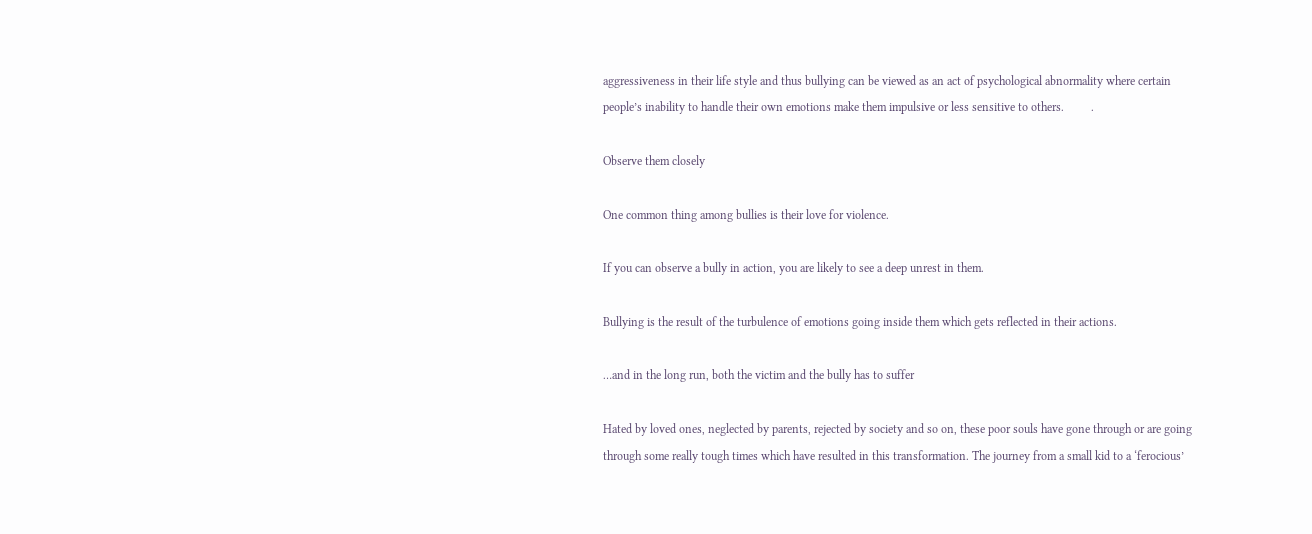aggressiveness in their life style and thus bullying can be viewed as an act of psychological abnormality where certain people’s inability to handle their own emotions make them impulsive or less sensitive to others.         .

Observe them closely

One common thing among bullies is their love for violence.

If you can observe a bully in action, you are likely to see a deep unrest in them.

Bullying is the result of the turbulence of emotions going inside them which gets reflected in their actions.

…and in the long run, both the victim and the bully has to suffer

Hated by loved ones, neglected by parents, rejected by society and so on, these poor souls have gone through or are going through some really tough times which have resulted in this transformation. The journey from a small kid to a ‘ferocious’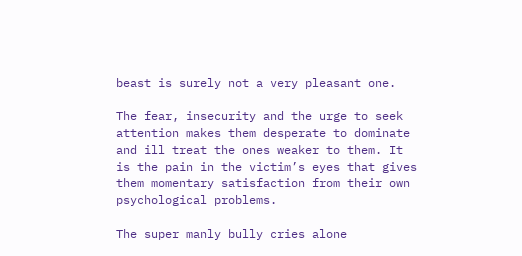beast is surely not a very pleasant one.

The fear, insecurity and the urge to seek attention makes them desperate to dominate and ill treat the ones weaker to them. It is the pain in the victim’s eyes that gives them momentary satisfaction from their own psychological problems.

The super manly bully cries alone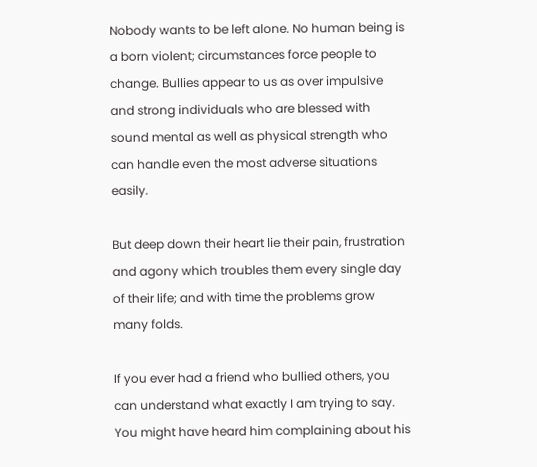Nobody wants to be left alone. No human being is a born violent; circumstances force people to change. Bullies appear to us as over impulsive and strong individuals who are blessed with sound mental as well as physical strength who can handle even the most adverse situations easily.

But deep down their heart lie their pain, frustration and agony which troubles them every single day of their life; and with time the problems grow many folds.

If you ever had a friend who bullied others, you can understand what exactly I am trying to say. You might have heard him complaining about his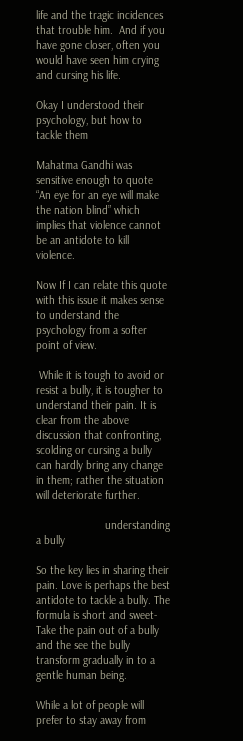life and the tragic incidences that trouble him.  And if you have gone closer, often you would have seen him crying and cursing his life.

Okay I understood their psychology, but how to tackle them

Mahatma Gandhi was sensitive enough to quote “An eye for an eye will make the nation blind” which implies that violence cannot be an antidote to kill violence.

Now If I can relate this quote with this issue it makes sense to understand the psychology from a softer point of view.

 While it is tough to avoid or resist a bully, it is tougher to understand their pain. It is clear from the above discussion that confronting, scolding or cursing a bully can hardly bring any change in them; rather the situation will deteriorate further.

                       understanding a bully

So the key lies in sharing their pain. Love is perhaps the best antidote to tackle a bully. The formula is short and sweet-Take the pain out of a bully and the see the bully transform gradually in to a gentle human being.

While a lot of people will prefer to stay away from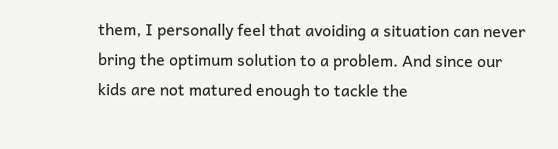them, I personally feel that avoiding a situation can never bring the optimum solution to a problem. And since our kids are not matured enough to tackle the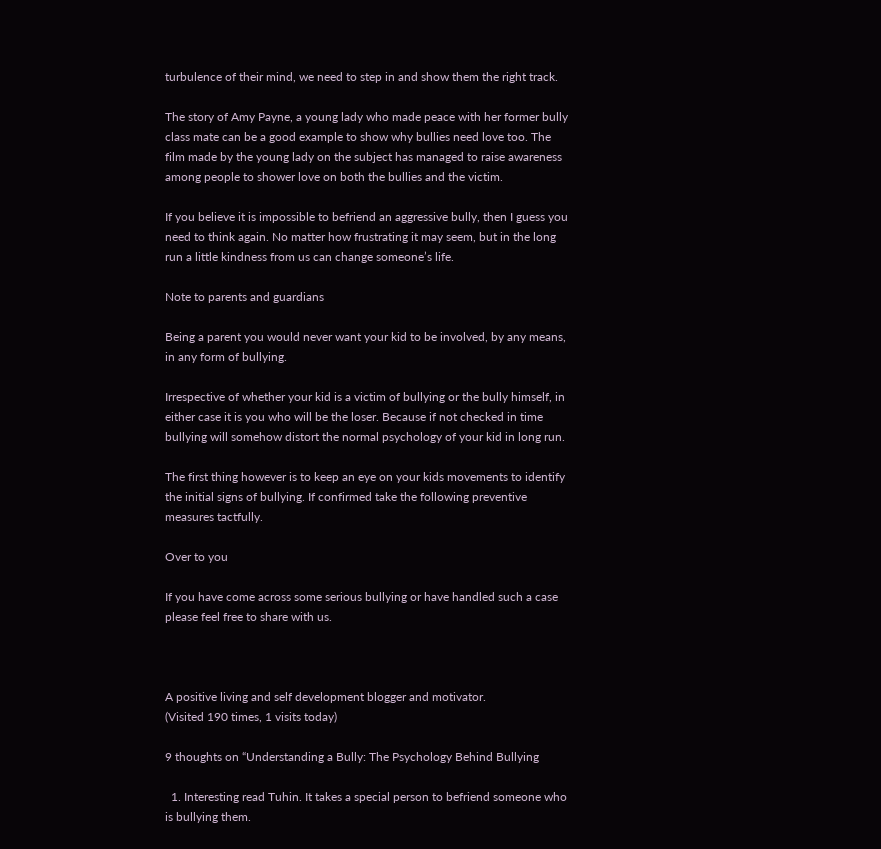turbulence of their mind, we need to step in and show them the right track.

The story of Amy Payne, a young lady who made peace with her former bully class mate can be a good example to show why bullies need love too. The film made by the young lady on the subject has managed to raise awareness among people to shower love on both the bullies and the victim.

If you believe it is impossible to befriend an aggressive bully, then I guess you need to think again. No matter how frustrating it may seem, but in the long run a little kindness from us can change someone’s life.

Note to parents and guardians

Being a parent you would never want your kid to be involved, by any means, in any form of bullying.

Irrespective of whether your kid is a victim of bullying or the bully himself, in either case it is you who will be the loser. Because if not checked in time bullying will somehow distort the normal psychology of your kid in long run.

The first thing however is to keep an eye on your kids movements to identify the initial signs of bullying. If confirmed take the following preventive measures tactfully.

Over to you

If you have come across some serious bullying or have handled such a case please feel free to share with us.



A positive living and self development blogger and motivator.
(Visited 190 times, 1 visits today)

9 thoughts on “Understanding a Bully: The Psychology Behind Bullying

  1. Interesting read Tuhin. It takes a special person to befriend someone who is bullying them.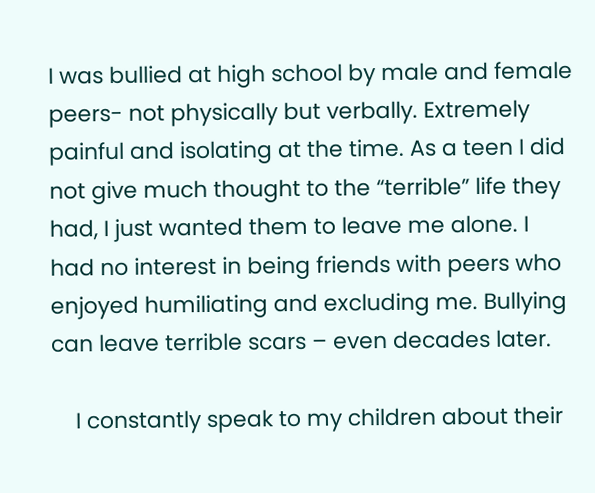I was bullied at high school by male and female peers- not physically but verbally. Extremely painful and isolating at the time. As a teen I did not give much thought to the “terrible” life they had, I just wanted them to leave me alone. I had no interest in being friends with peers who enjoyed humiliating and excluding me. Bullying can leave terrible scars – even decades later.

    I constantly speak to my children about their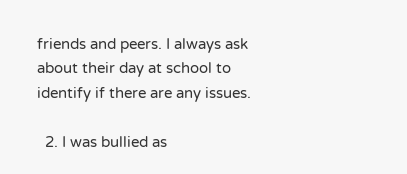friends and peers. I always ask about their day at school to identify if there are any issues.

  2. I was bullied as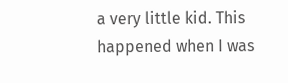a very little kid. This happened when I was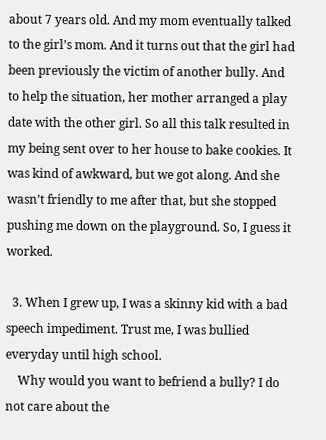about 7 years old. And my mom eventually talked to the girl’s mom. And it turns out that the girl had been previously the victim of another bully. And to help the situation, her mother arranged a play date with the other girl. So all this talk resulted in my being sent over to her house to bake cookies. It was kind of awkward, but we got along. And she wasn’t friendly to me after that, but she stopped pushing me down on the playground. So, I guess it worked.

  3. When I grew up, I was a skinny kid with a bad speech impediment. Trust me, I was bullied everyday until high school.
    Why would you want to befriend a bully? I do not care about the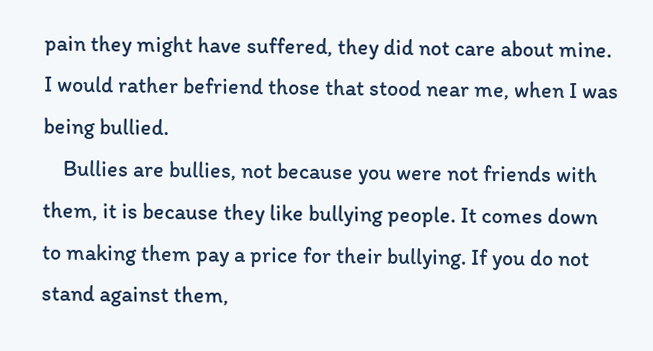pain they might have suffered, they did not care about mine. I would rather befriend those that stood near me, when I was being bullied.
    Bullies are bullies, not because you were not friends with them, it is because they like bullying people. It comes down to making them pay a price for their bullying. If you do not stand against them,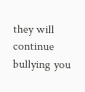they will continue bullying you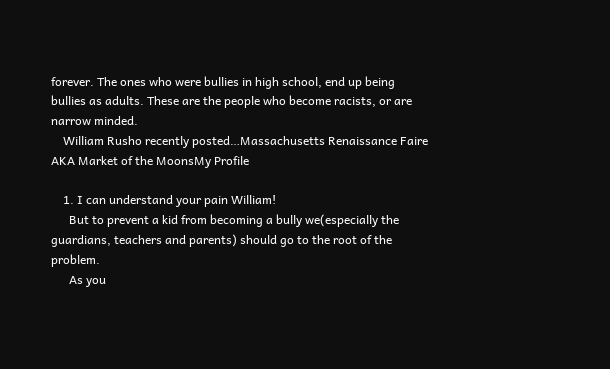forever. The ones who were bullies in high school, end up being bullies as adults. These are the people who become racists, or are narrow minded.
    William Rusho recently posted…Massachusetts Renaissance Faire AKA Market of the MoonsMy Profile

    1. I can understand your pain William!
      But to prevent a kid from becoming a bully we(especially the guardians, teachers and parents) should go to the root of the problem.
      As you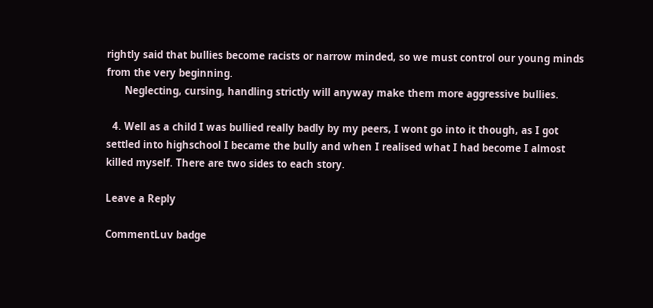rightly said that bullies become racists or narrow minded, so we must control our young minds from the very beginning.
      Neglecting, cursing, handling strictly will anyway make them more aggressive bullies.

  4. Well as a child I was bullied really badly by my peers, I wont go into it though, as I got settled into highschool I became the bully and when I realised what I had become I almost killed myself. There are two sides to each story.

Leave a Reply

CommentLuv badge